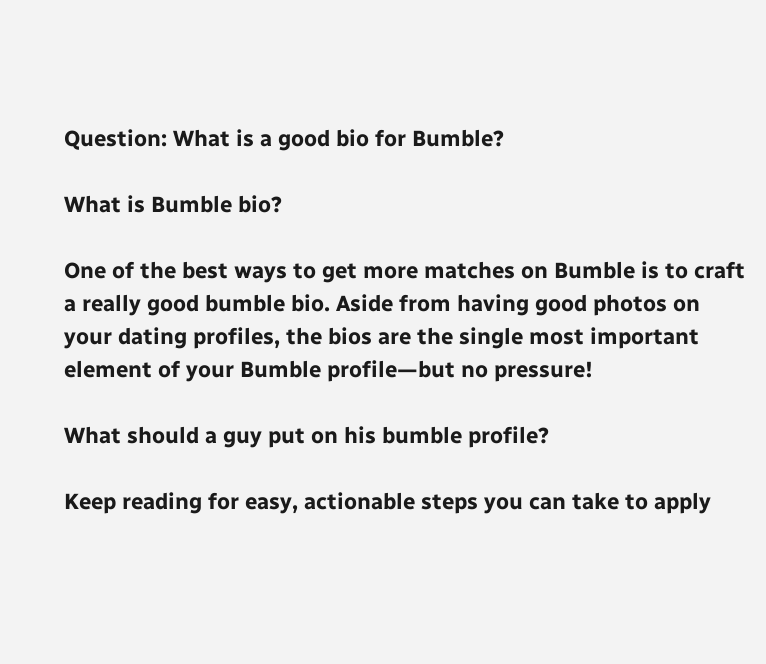Question: What is a good bio for Bumble?

What is Bumble bio?

One of the best ways to get more matches on Bumble is to craft a really good bumble bio. Aside from having good photos on your dating profiles, the bios are the single most important element of your Bumble profile—but no pressure!

What should a guy put on his bumble profile?

Keep reading for easy, actionable steps you can take to apply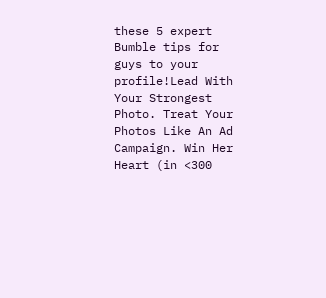these 5 expert Bumble tips for guys to your profile!Lead With Your Strongest Photo. Treat Your Photos Like An Ad Campaign. Win Her Heart (in <300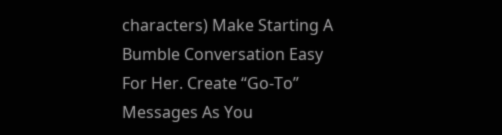characters) Make Starting A Bumble Conversation Easy For Her. Create “Go-To” Messages As You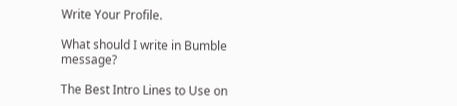Write Your Profile.

What should I write in Bumble message?

The Best Intro Lines to Use on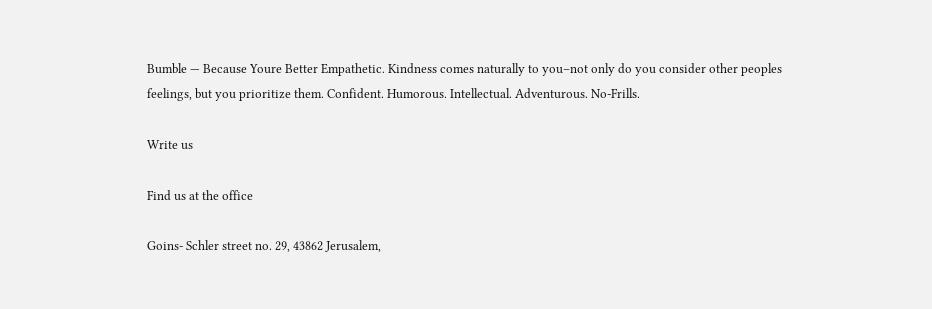Bumble — Because Youre Better Empathetic. Kindness comes naturally to you–not only do you consider other peoples feelings, but you prioritize them. Confident. Humorous. Intellectual. Adventurous. No-Frills.

Write us

Find us at the office

Goins- Schler street no. 29, 43862 Jerusalem,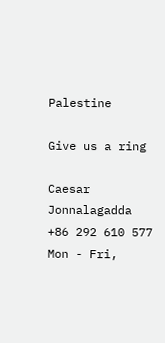Palestine

Give us a ring

Caesar Jonnalagadda
+86 292 610 577
Mon - Fri,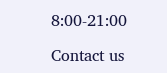8:00-21:00

Contact us